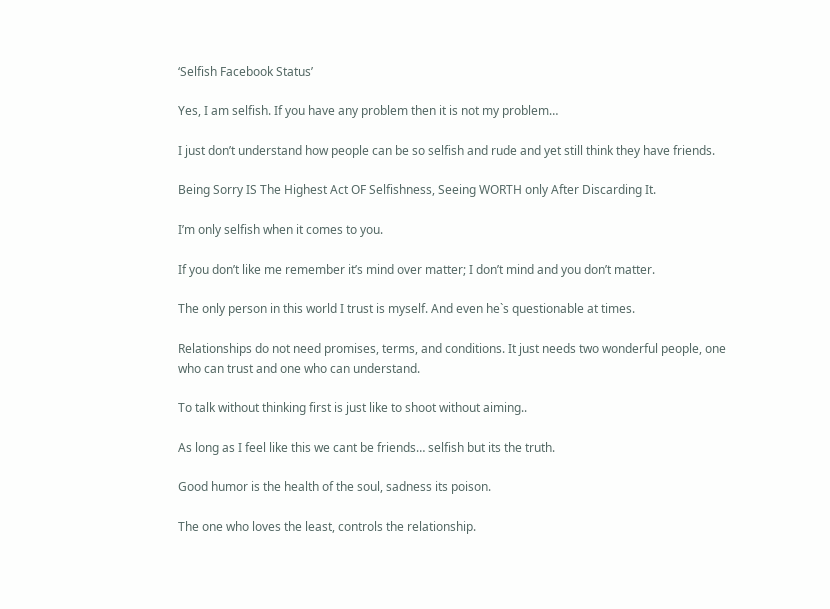‘Selfish Facebook Status’

Yes, I am selfish. If you have any problem then it is not my problem…

I just don’t understand how people can be so selfish and rude and yet still think they have friends.

Being Sorry IS The Highest Act OF Selfishness, Seeing WORTH only After Discarding It.

I’m only selfish when it comes to you.

If you don’t like me remember it’s mind over matter; I don’t mind and you don’t matter.

The only person in this world I trust is myself. And even he`s questionable at times.

Relationships do not need promises, terms, and conditions. It just needs two wonderful people, one who can trust and one who can understand.

To talk without thinking first is just like to shoot without aiming..

As long as I feel like this we cant be friends… selfish but its the truth.

Good humor is the health of the soul, sadness its poison.

The one who loves the least, controls the relationship.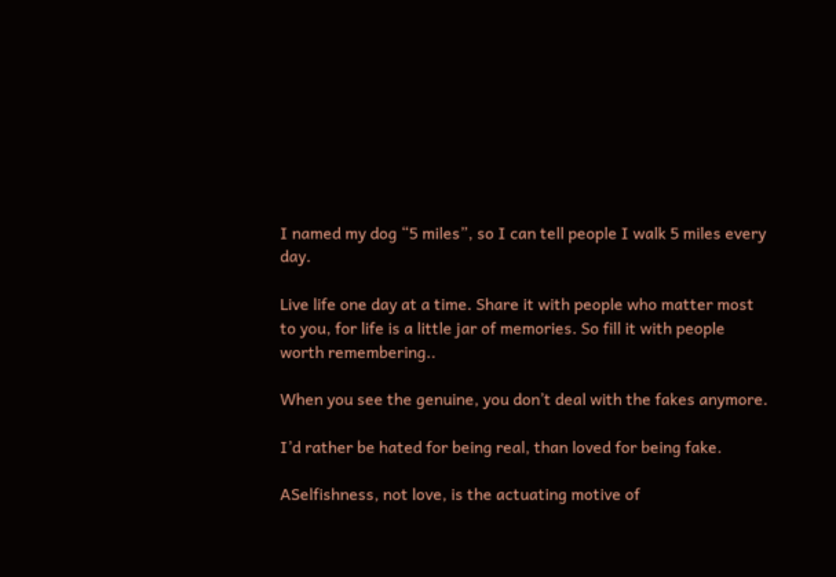I named my dog “5 miles”, so I can tell people I walk 5 miles every day.

Live life one day at a time. Share it with people who matter most to you, for life is a little jar of memories. So fill it with people worth remembering..

When you see the genuine, you don’t deal with the fakes anymore.

I’d rather be hated for being real, than loved for being fake.

ASelfishness, not love, is the actuating motive of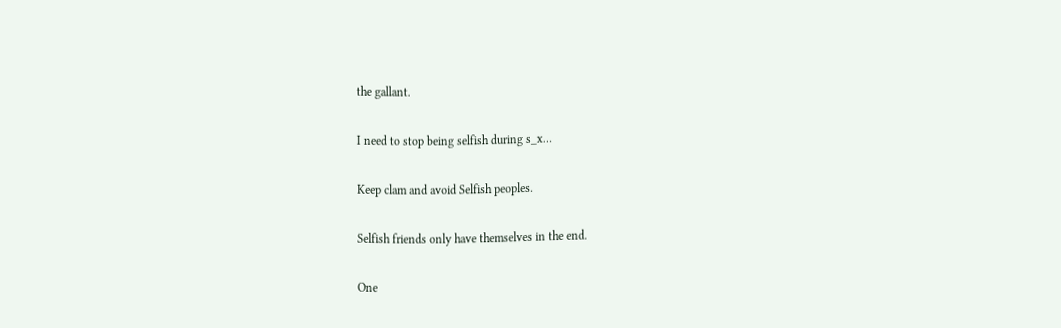the gallant.

I need to stop being selfish during s_x…

Keep clam and avoid Selfish peoples.

Selfish friends only have themselves in the end.

One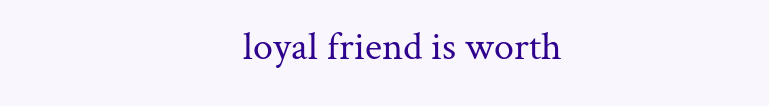loyal friend is worth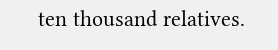ten thousand relatives.